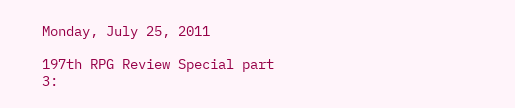Monday, July 25, 2011

197th RPG Review Special part 3: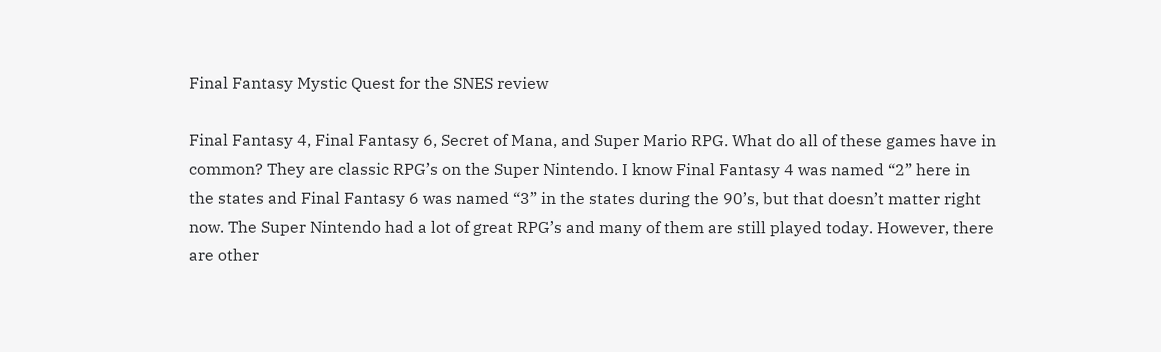Final Fantasy Mystic Quest for the SNES review

Final Fantasy 4, Final Fantasy 6, Secret of Mana, and Super Mario RPG. What do all of these games have in common? They are classic RPG’s on the Super Nintendo. I know Final Fantasy 4 was named “2” here in the states and Final Fantasy 6 was named “3” in the states during the 90’s, but that doesn’t matter right now. The Super Nintendo had a lot of great RPG’s and many of them are still played today. However, there are other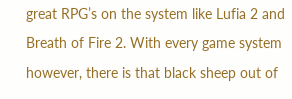great RPG’s on the system like Lufia 2 and Breath of Fire 2. With every game system however, there is that black sheep out of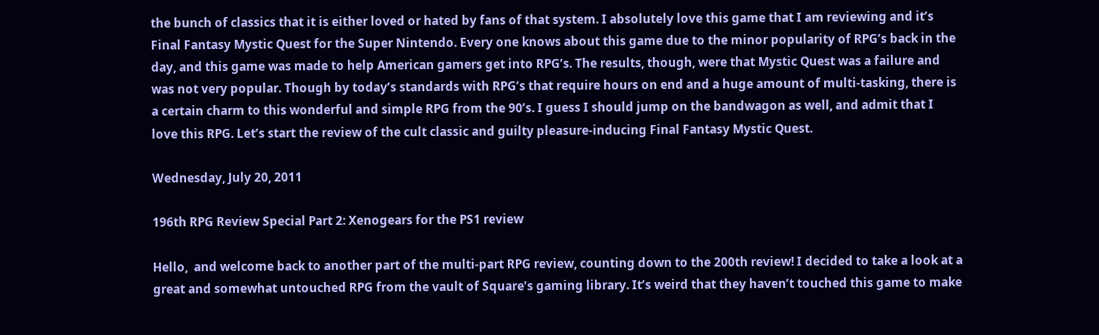the bunch of classics that it is either loved or hated by fans of that system. I absolutely love this game that I am reviewing and it’s Final Fantasy Mystic Quest for the Super Nintendo. Every one knows about this game due to the minor popularity of RPG’s back in the day, and this game was made to help American gamers get into RPG’s. The results, though, were that Mystic Quest was a failure and was not very popular. Though by today’s standards with RPG’s that require hours on end and a huge amount of multi-tasking, there is a certain charm to this wonderful and simple RPG from the 90’s. I guess I should jump on the bandwagon as well, and admit that I love this RPG. Let’s start the review of the cult classic and guilty pleasure-inducing Final Fantasy Mystic Quest.

Wednesday, July 20, 2011

196th RPG Review Special Part 2: Xenogears for the PS1 review

Hello,  and welcome back to another part of the multi-part RPG review, counting down to the 200th review! I decided to take a look at a great and somewhat untouched RPG from the vault of Square’s gaming library. It’s weird that they haven’t touched this game to make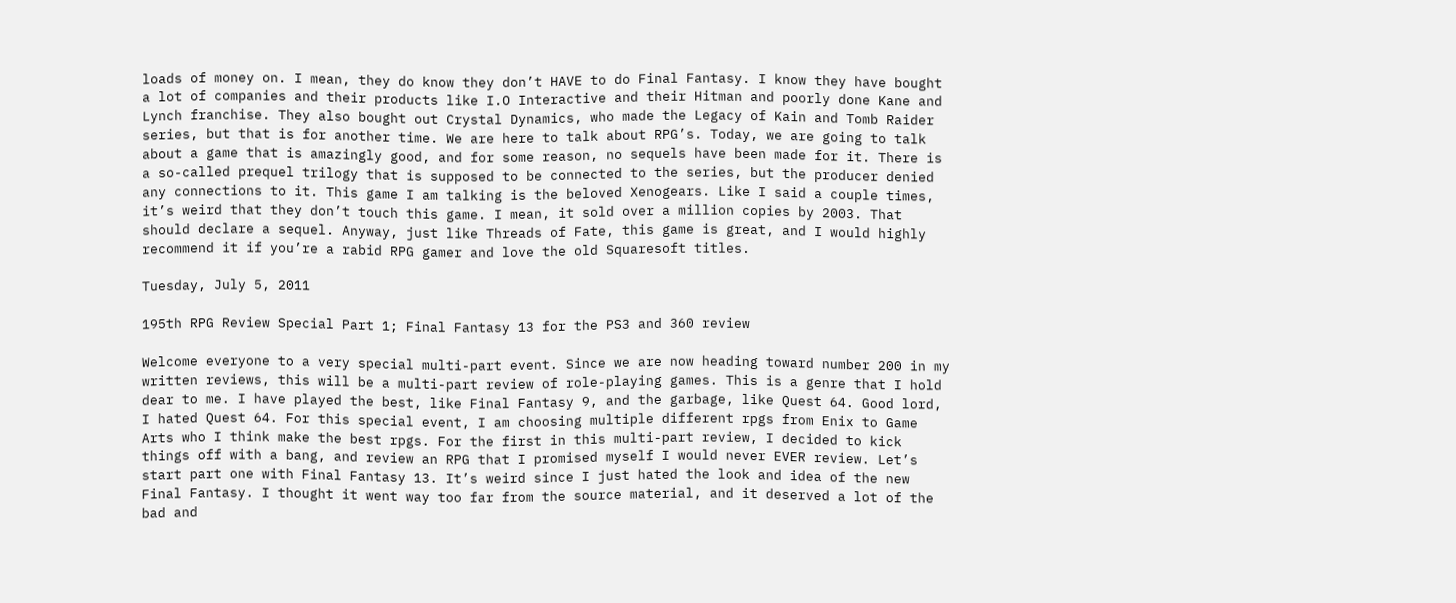loads of money on. I mean, they do know they don’t HAVE to do Final Fantasy. I know they have bought a lot of companies and their products like I.O Interactive and their Hitman and poorly done Kane and Lynch franchise. They also bought out Crystal Dynamics, who made the Legacy of Kain and Tomb Raider series, but that is for another time. We are here to talk about RPG’s. Today, we are going to talk about a game that is amazingly good, and for some reason, no sequels have been made for it. There is a so-called prequel trilogy that is supposed to be connected to the series, but the producer denied any connections to it. This game I am talking is the beloved Xenogears. Like I said a couple times, it’s weird that they don’t touch this game. I mean, it sold over a million copies by 2003. That should declare a sequel. Anyway, just like Threads of Fate, this game is great, and I would highly recommend it if you’re a rabid RPG gamer and love the old Squaresoft titles.

Tuesday, July 5, 2011

195th RPG Review Special Part 1; Final Fantasy 13 for the PS3 and 360 review

Welcome everyone to a very special multi-part event. Since we are now heading toward number 200 in my written reviews, this will be a multi-part review of role-playing games. This is a genre that I hold dear to me. I have played the best, like Final Fantasy 9, and the garbage, like Quest 64. Good lord, I hated Quest 64. For this special event, I am choosing multiple different rpgs from Enix to Game Arts who I think make the best rpgs. For the first in this multi-part review, I decided to kick things off with a bang, and review an RPG that I promised myself I would never EVER review. Let’s start part one with Final Fantasy 13. It’s weird since I just hated the look and idea of the new Final Fantasy. I thought it went way too far from the source material, and it deserved a lot of the bad and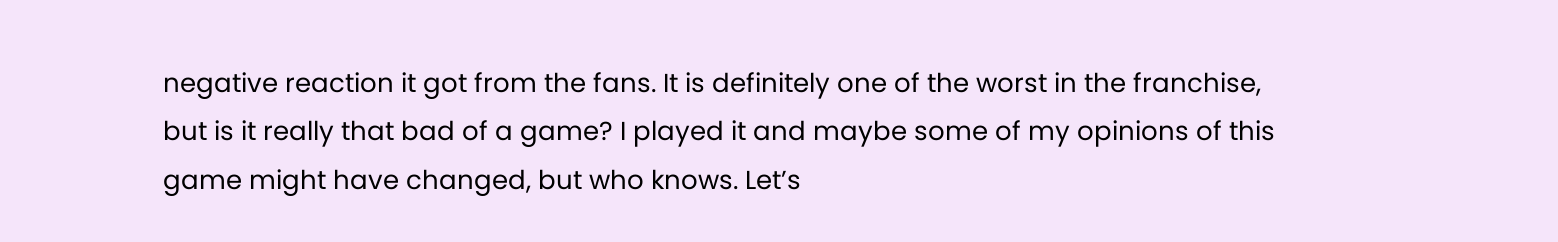negative reaction it got from the fans. It is definitely one of the worst in the franchise, but is it really that bad of a game? I played it and maybe some of my opinions of this game might have changed, but who knows. Let’s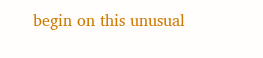begin on this unusual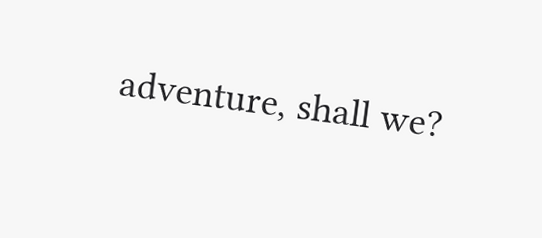adventure, shall we?